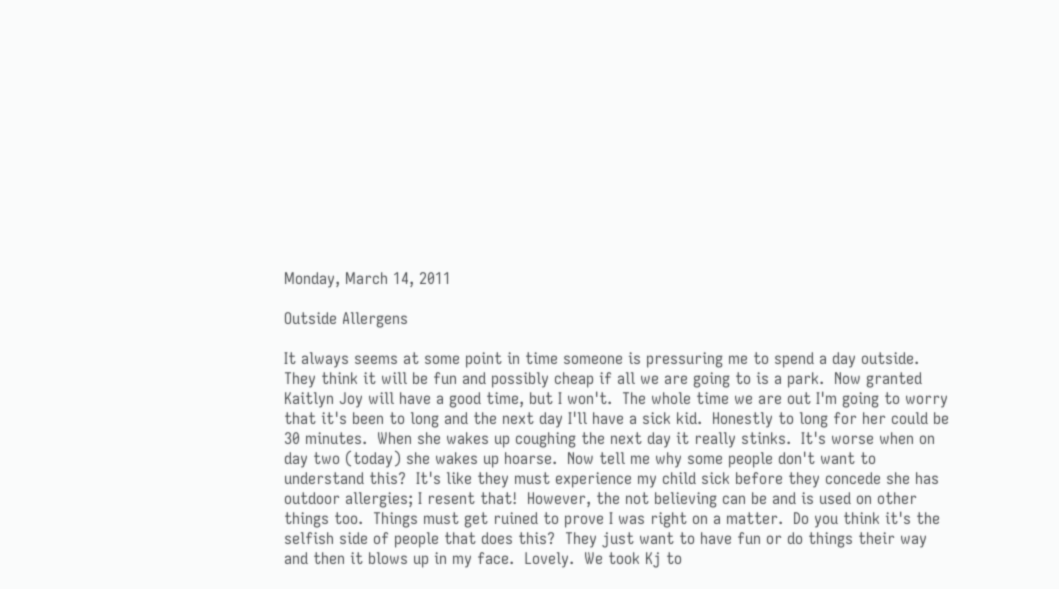Monday, March 14, 2011

Outside Allergens

It always seems at some point in time someone is pressuring me to spend a day outside.  They think it will be fun and possibly cheap if all we are going to is a park.  Now granted Kaitlyn Joy will have a good time, but I won't.  The whole time we are out I'm going to worry that it's been to long and the next day I'll have a sick kid.  Honestly to long for her could be 30 minutes.  When she wakes up coughing the next day it really stinks.  It's worse when on day two (today) she wakes up hoarse.  Now tell me why some people don't want to understand this?  It's like they must experience my child sick before they concede she has outdoor allergies; I resent that!  However, the not believing can be and is used on other things too.  Things must get ruined to prove I was right on a matter.  Do you think it's the selfish side of people that does this?  They just want to have fun or do things their way and then it blows up in my face.  Lovely.  We took Kj to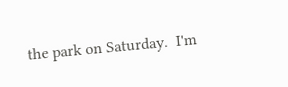the park on Saturday.  I'm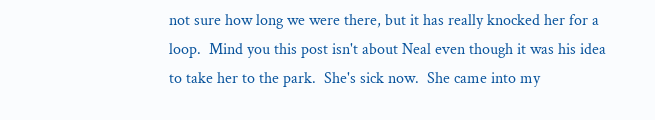not sure how long we were there, but it has really knocked her for a loop.  Mind you this post isn't about Neal even though it was his idea to take her to the park.  She's sick now.  She came into my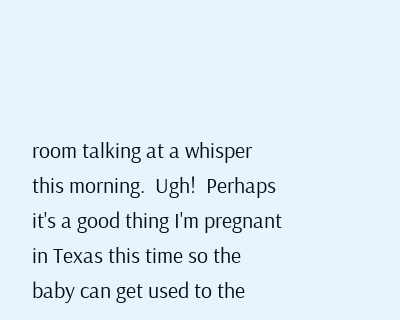room talking at a whisper this morning.  Ugh!  Perhaps it's a good thing I'm pregnant in Texas this time so the baby can get used to the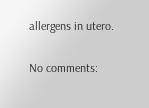allergens in utero.

No comments: